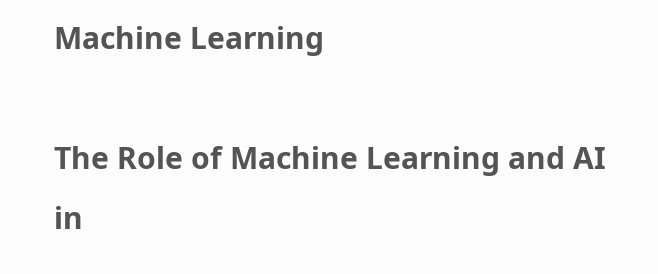Machine Learning

The Role of Machine Learning and AI in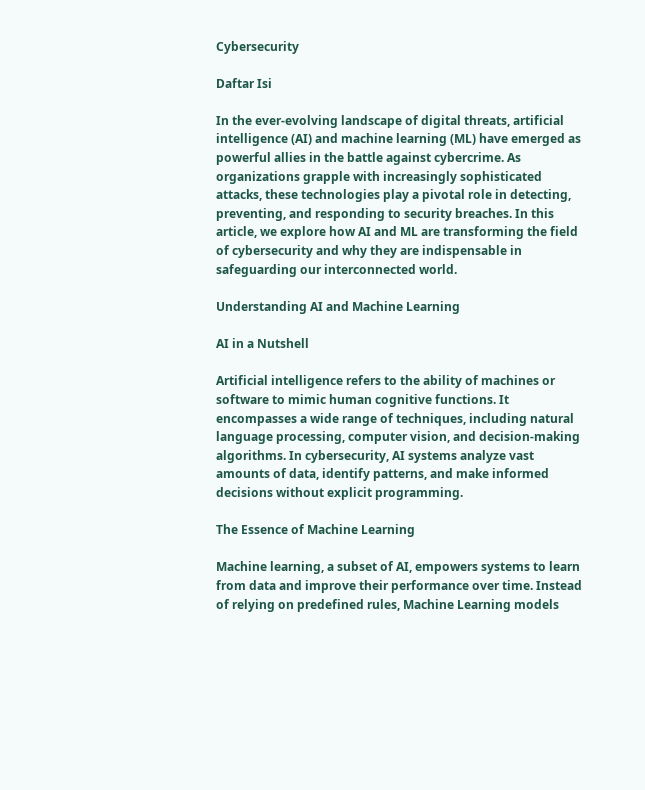Cybersecurity

Daftar Isi

In the ever-evolving landscape of digital threats, artificial intelligence (AI) and machine learning (ML) have emerged as powerful allies in the battle against cybercrime. As organizations grapple with increasingly sophisticated attacks, these technologies play a pivotal role in detecting, preventing, and responding to security breaches. In this article, we explore how AI and ML are transforming the field of cybersecurity and why they are indispensable in safeguarding our interconnected world.

Understanding AI and Machine Learning

AI in a Nutshell

Artificial intelligence refers to the ability of machines or software to mimic human cognitive functions. It encompasses a wide range of techniques, including natural language processing, computer vision, and decision-making algorithms. In cybersecurity, AI systems analyze vast amounts of data, identify patterns, and make informed decisions without explicit programming.

The Essence of Machine Learning

Machine learning, a subset of AI, empowers systems to learn from data and improve their performance over time. Instead of relying on predefined rules, Machine Learning models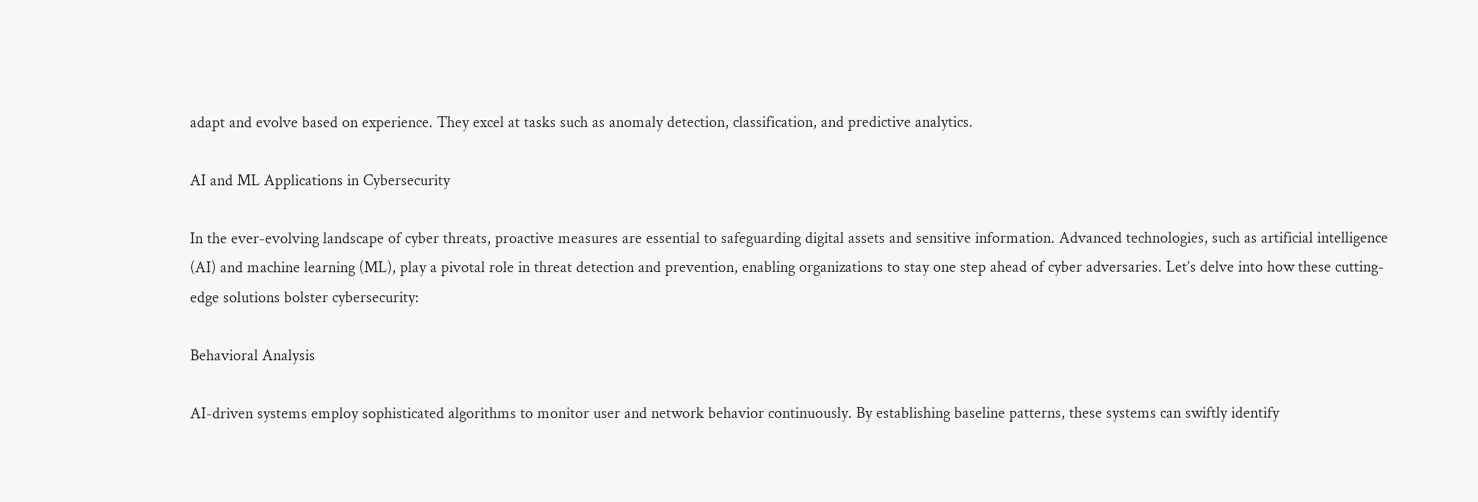adapt and evolve based on experience. They excel at tasks such as anomaly detection, classification, and predictive analytics.

AI and ML Applications in Cybersecurity

In the ever-evolving landscape of cyber threats, proactive measures are essential to safeguarding digital assets and sensitive information. Advanced technologies, such as artificial intelligence (AI) and machine learning (ML), play a pivotal role in threat detection and prevention, enabling organizations to stay one step ahead of cyber adversaries. Let’s delve into how these cutting-edge solutions bolster cybersecurity:

Behavioral Analysis

AI-driven systems employ sophisticated algorithms to monitor user and network behavior continuously. By establishing baseline patterns, these systems can swiftly identify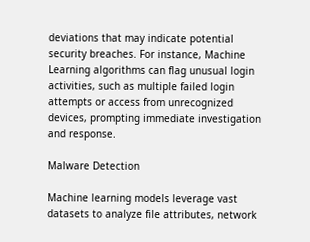deviations that may indicate potential security breaches. For instance, Machine Learning algorithms can flag unusual login activities, such as multiple failed login attempts or access from unrecognized devices, prompting immediate investigation and response.

Malware Detection

Machine learning models leverage vast datasets to analyze file attributes, network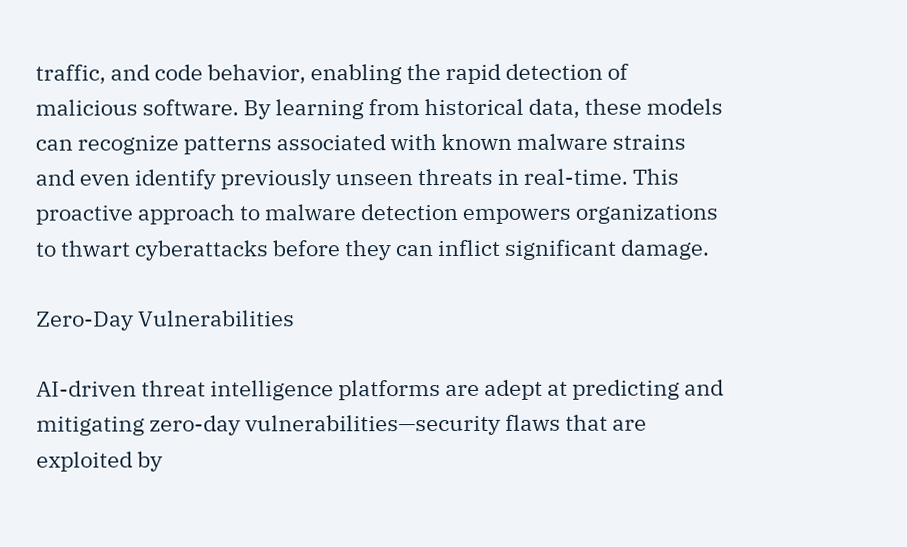traffic, and code behavior, enabling the rapid detection of malicious software. By learning from historical data, these models can recognize patterns associated with known malware strains and even identify previously unseen threats in real-time. This proactive approach to malware detection empowers organizations to thwart cyberattacks before they can inflict significant damage.

Zero-Day Vulnerabilities

AI-driven threat intelligence platforms are adept at predicting and mitigating zero-day vulnerabilities—security flaws that are exploited by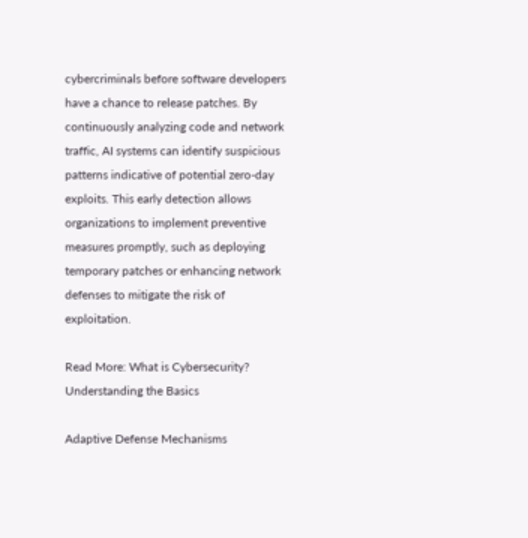cybercriminals before software developers have a chance to release patches. By continuously analyzing code and network traffic, AI systems can identify suspicious patterns indicative of potential zero-day exploits. This early detection allows organizations to implement preventive measures promptly, such as deploying temporary patches or enhancing network defenses to mitigate the risk of exploitation.

Read More: What is Cybersecurity? Understanding the Basics

Adaptive Defense Mechanisms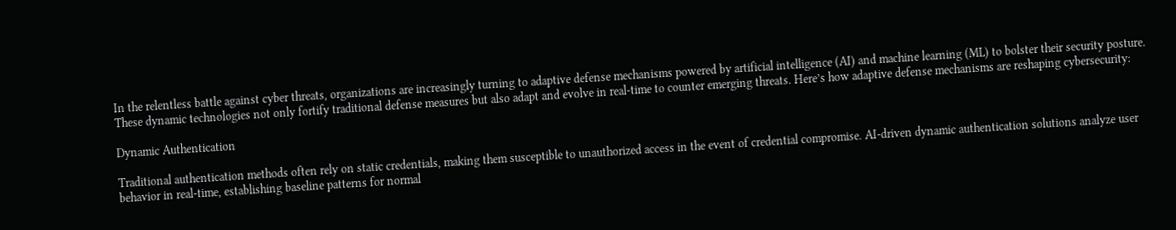In the relentless battle against cyber threats, organizations are increasingly turning to adaptive defense mechanisms powered by artificial intelligence (AI) and machine learning (ML) to bolster their security posture. These dynamic technologies not only fortify traditional defense measures but also adapt and evolve in real-time to counter emerging threats. Here’s how adaptive defense mechanisms are reshaping cybersecurity:

Dynamic Authentication

Traditional authentication methods often rely on static credentials, making them susceptible to unauthorized access in the event of credential compromise. AI-driven dynamic authentication solutions analyze user behavior in real-time, establishing baseline patterns for normal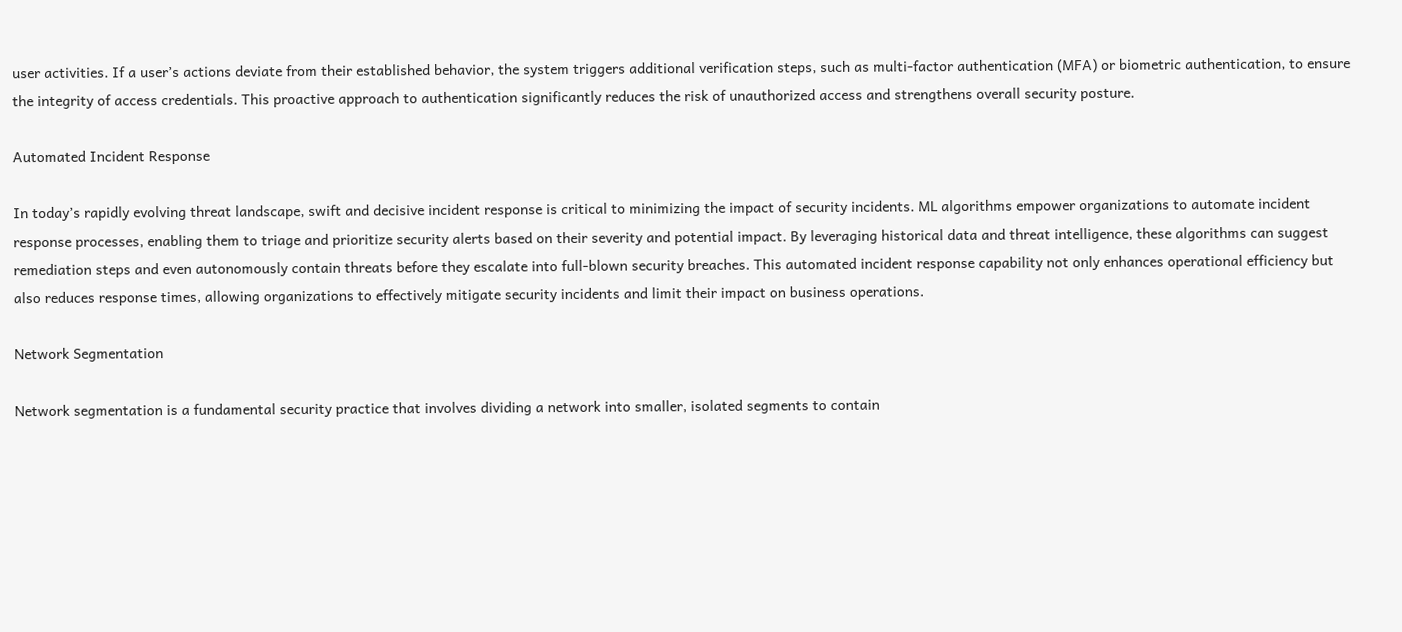user activities. If a user’s actions deviate from their established behavior, the system triggers additional verification steps, such as multi-factor authentication (MFA) or biometric authentication, to ensure the integrity of access credentials. This proactive approach to authentication significantly reduces the risk of unauthorized access and strengthens overall security posture.

Automated Incident Response

In today’s rapidly evolving threat landscape, swift and decisive incident response is critical to minimizing the impact of security incidents. ML algorithms empower organizations to automate incident response processes, enabling them to triage and prioritize security alerts based on their severity and potential impact. By leveraging historical data and threat intelligence, these algorithms can suggest remediation steps and even autonomously contain threats before they escalate into full-blown security breaches. This automated incident response capability not only enhances operational efficiency but also reduces response times, allowing organizations to effectively mitigate security incidents and limit their impact on business operations.

Network Segmentation

Network segmentation is a fundamental security practice that involves dividing a network into smaller, isolated segments to contain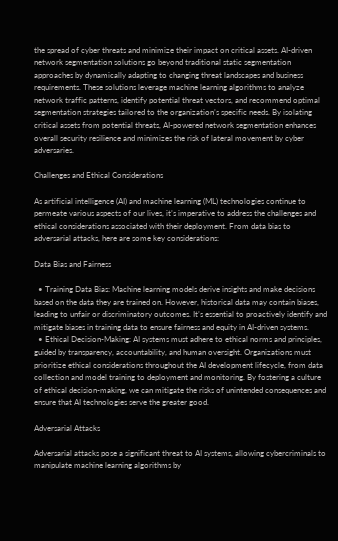the spread of cyber threats and minimize their impact on critical assets. AI-driven network segmentation solutions go beyond traditional static segmentation approaches by dynamically adapting to changing threat landscapes and business requirements. These solutions leverage machine learning algorithms to analyze network traffic patterns, identify potential threat vectors, and recommend optimal segmentation strategies tailored to the organization’s specific needs. By isolating critical assets from potential threats, AI-powered network segmentation enhances overall security resilience and minimizes the risk of lateral movement by cyber adversaries.

Challenges and Ethical Considerations

As artificial intelligence (AI) and machine learning (ML) technologies continue to permeate various aspects of our lives, it’s imperative to address the challenges and ethical considerations associated with their deployment. From data bias to adversarial attacks, here are some key considerations:

Data Bias and Fairness

  • Training Data Bias: Machine learning models derive insights and make decisions based on the data they are trained on. However, historical data may contain biases, leading to unfair or discriminatory outcomes. It’s essential to proactively identify and mitigate biases in training data to ensure fairness and equity in AI-driven systems.
  • Ethical Decision-Making: AI systems must adhere to ethical norms and principles, guided by transparency, accountability, and human oversight. Organizations must prioritize ethical considerations throughout the AI development lifecycle, from data collection and model training to deployment and monitoring. By fostering a culture of ethical decision-making, we can mitigate the risks of unintended consequences and ensure that AI technologies serve the greater good.

Adversarial Attacks

Adversarial attacks pose a significant threat to AI systems, allowing cybercriminals to manipulate machine learning algorithms by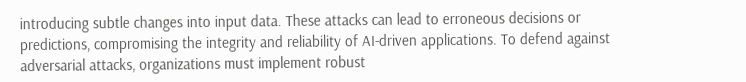introducing subtle changes into input data. These attacks can lead to erroneous decisions or predictions, compromising the integrity and reliability of AI-driven applications. To defend against adversarial attacks, organizations must implement robust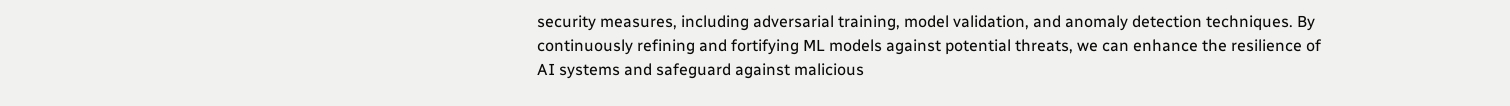security measures, including adversarial training, model validation, and anomaly detection techniques. By continuously refining and fortifying ML models against potential threats, we can enhance the resilience of AI systems and safeguard against malicious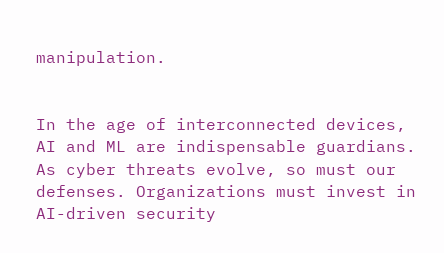manipulation.


In the age of interconnected devices, AI and ML are indispensable guardians. As cyber threats evolve, so must our defenses. Organizations must invest in AI-driven security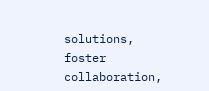solutions, foster collaboration,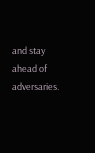and stay ahead of adversaries.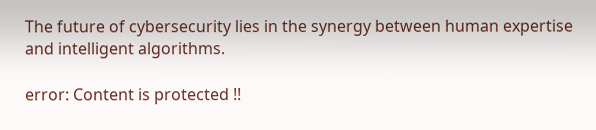The future of cybersecurity lies in the synergy between human expertise and intelligent algorithms.

error: Content is protected !!